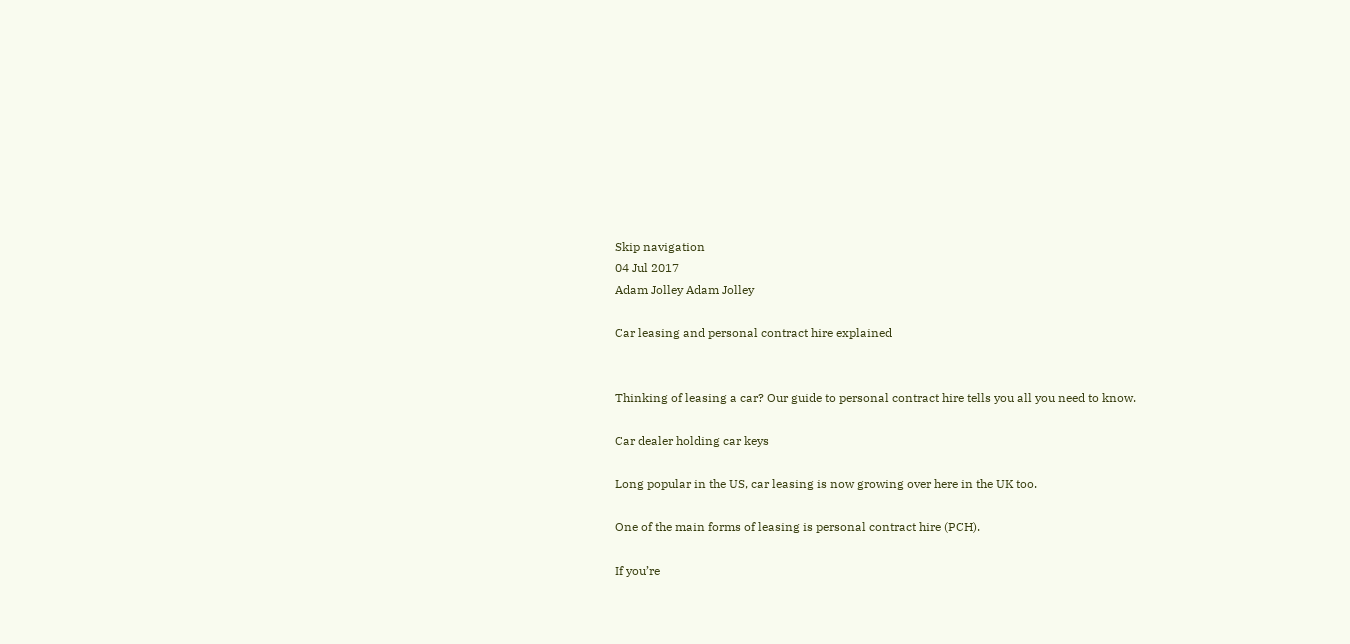Skip navigation
04 Jul 2017
Adam Jolley Adam Jolley

Car leasing and personal contract hire explained


Thinking of leasing a car? Our guide to personal contract hire tells you all you need to know.

Car dealer holding car keys

Long popular in the US, car leasing is now growing over here in the UK too.

One of the main forms of leasing is personal contract hire (PCH).

If you’re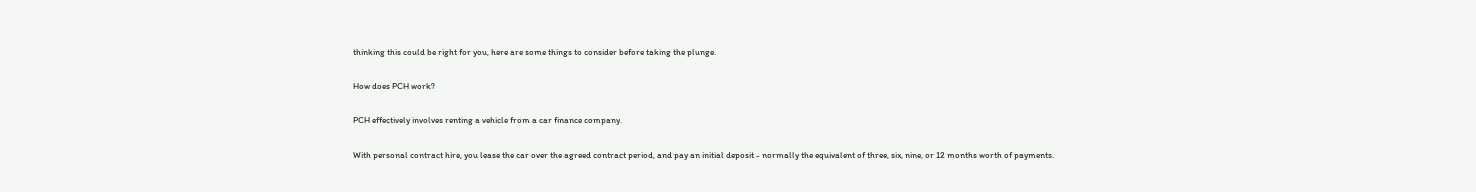thinking this could be right for you, here are some things to consider before taking the plunge.

How does PCH work?

PCH effectively involves renting a vehicle from a car finance company.

With personal contract hire, you lease the car over the agreed contract period, and pay an initial deposit - normally the equivalent of three, six, nine, or 12 months worth of payments.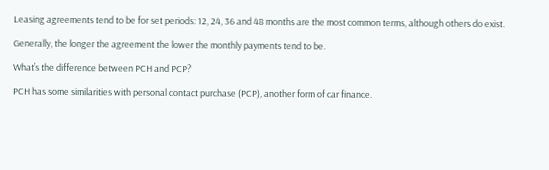Leasing agreements tend to be for set periods: 12, 24, 36 and 48 months are the most common terms, although others do exist.

Generally, the longer the agreement the lower the monthly payments tend to be.

What’s the difference between PCH and PCP?

PCH has some similarities with personal contact purchase (PCP), another form of car finance.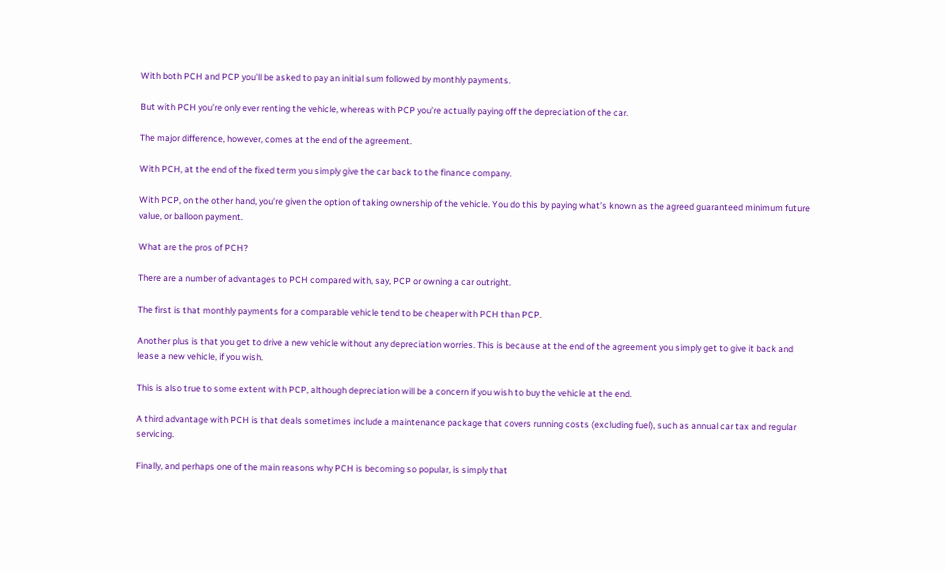With both PCH and PCP you’ll be asked to pay an initial sum followed by monthly payments.

But with PCH you’re only ever renting the vehicle, whereas with PCP you’re actually paying off the depreciation of the car.

The major difference, however, comes at the end of the agreement.

With PCH, at the end of the fixed term you simply give the car back to the finance company.

With PCP, on the other hand, you’re given the option of taking ownership of the vehicle. You do this by paying what’s known as the agreed guaranteed minimum future value, or balloon payment.

What are the pros of PCH?

There are a number of advantages to PCH compared with, say, PCP or owning a car outright.

The first is that monthly payments for a comparable vehicle tend to be cheaper with PCH than PCP.

Another plus is that you get to drive a new vehicle without any depreciation worries. This is because at the end of the agreement you simply get to give it back and lease a new vehicle, if you wish.

This is also true to some extent with PCP, although depreciation will be a concern if you wish to buy the vehicle at the end.

A third advantage with PCH is that deals sometimes include a maintenance package that covers running costs (excluding fuel), such as annual car tax and regular servicing.

Finally, and perhaps one of the main reasons why PCH is becoming so popular, is simply that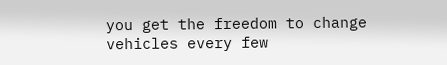you get the freedom to change vehicles every few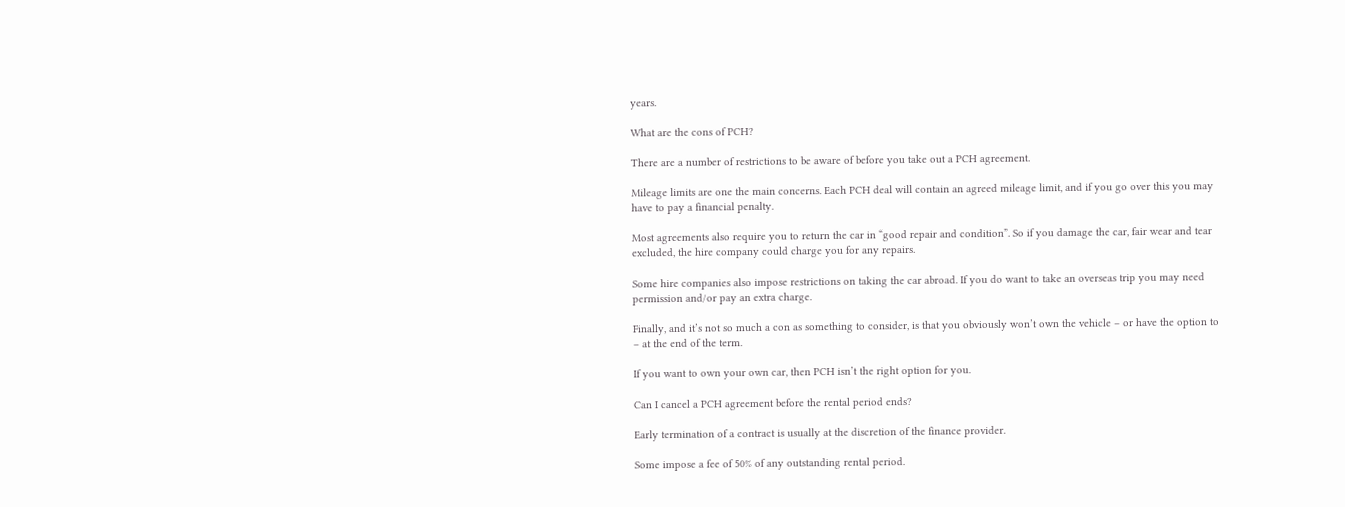years.

What are the cons of PCH?

There are a number of restrictions to be aware of before you take out a PCH agreement.

Mileage limits are one the main concerns. Each PCH deal will contain an agreed mileage limit, and if you go over this you may have to pay a financial penalty.

Most agreements also require you to return the car in “good repair and condition”. So if you damage the car, fair wear and tear excluded, the hire company could charge you for any repairs.

Some hire companies also impose restrictions on taking the car abroad. If you do want to take an overseas trip you may need permission and/or pay an extra charge.

Finally, and it’s not so much a con as something to consider, is that you obviously won’t own the vehicle – or have the option to – at the end of the term.

If you want to own your own car, then PCH isn’t the right option for you.

Can I cancel a PCH agreement before the rental period ends?

Early termination of a contract is usually at the discretion of the finance provider.

Some impose a fee of 50% of any outstanding rental period.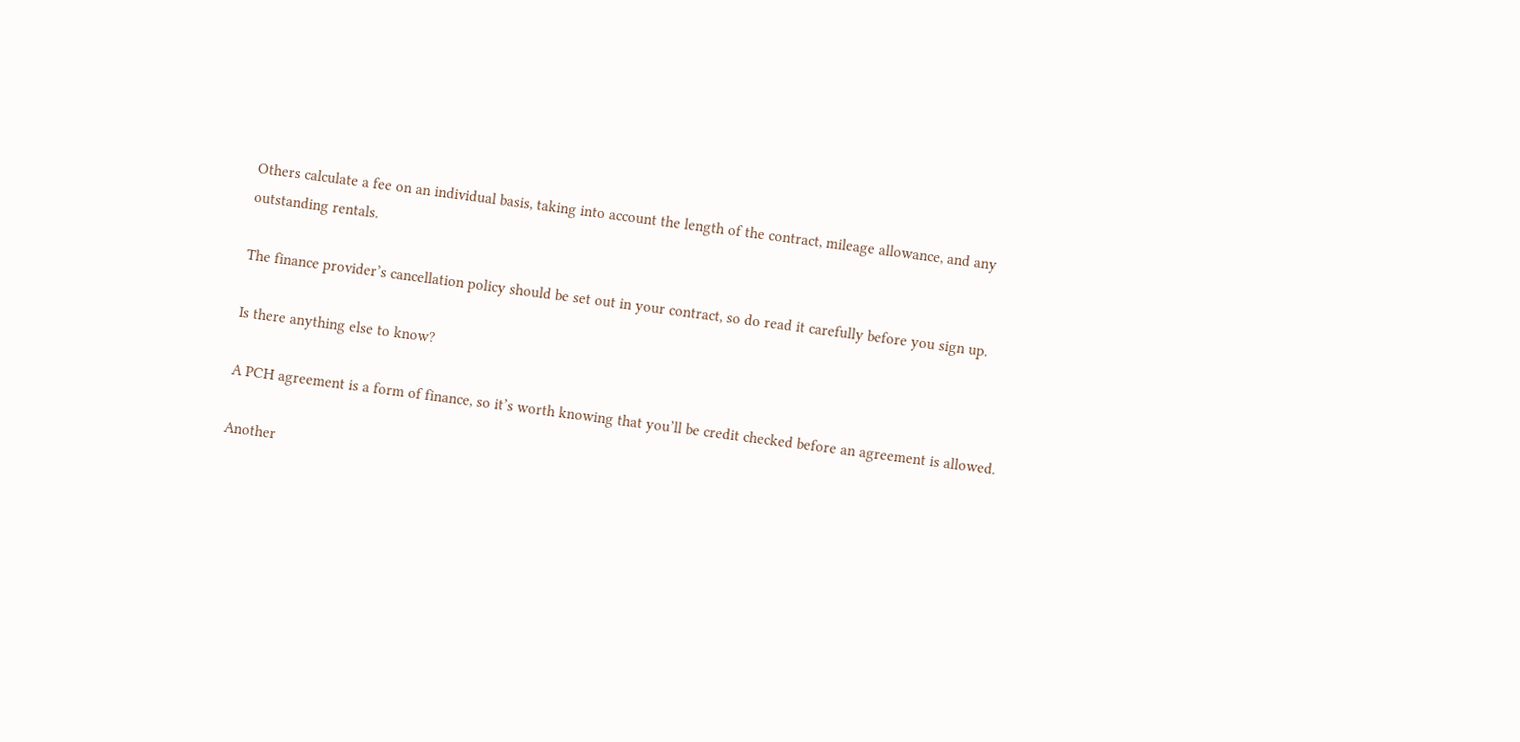Others calculate a fee on an individual basis, taking into account the length of the contract, mileage allowance, and any outstanding rentals.

The finance provider’s cancellation policy should be set out in your contract, so do read it carefully before you sign up.

Is there anything else to know?

A PCH agreement is a form of finance, so it’s worth knowing that you’ll be credit checked before an agreement is allowed.

Another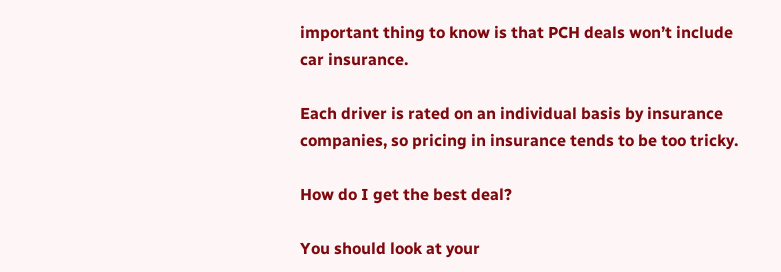important thing to know is that PCH deals won’t include car insurance.

Each driver is rated on an individual basis by insurance companies, so pricing in insurance tends to be too tricky.

How do I get the best deal?

You should look at your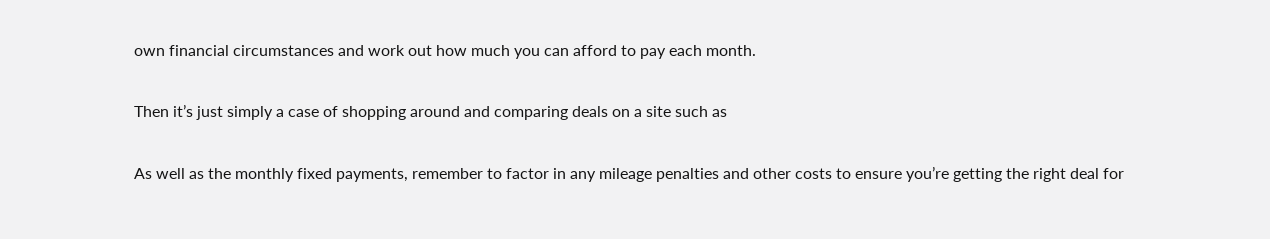own financial circumstances and work out how much you can afford to pay each month.

Then it’s just simply a case of shopping around and comparing deals on a site such as

As well as the monthly fixed payments, remember to factor in any mileage penalties and other costs to ensure you’re getting the right deal for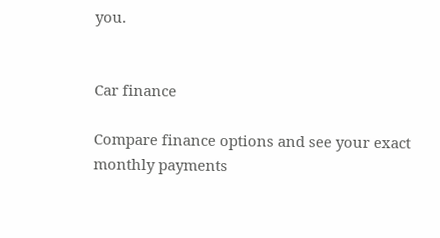you.


Car finance

Compare finance options and see your exact monthly payments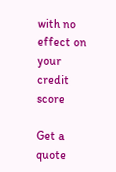with no effect on your credit score

Get a quote